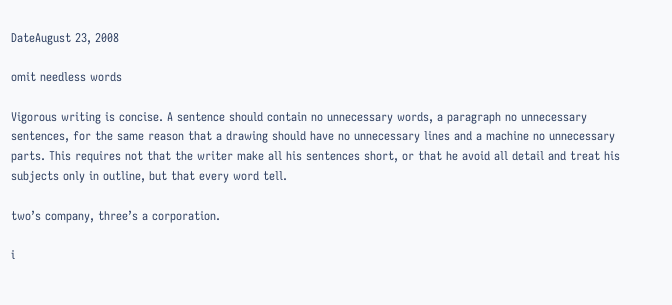DateAugust 23, 2008

omit needless words

Vigorous writing is concise. A sentence should contain no unnecessary words, a paragraph no unnecessary sentences, for the same reason that a drawing should have no unnecessary lines and a machine no unnecessary parts. This requires not that the writer make all his sentences short, or that he avoid all detail and treat his subjects only in outline, but that every word tell.

two’s company, three’s a corporation.

i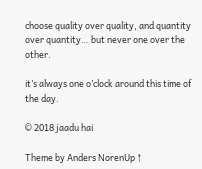choose quality over quality, and quantity over quantity… but never one over the other.

it’s always one o’clock around this time of the day.

© 2018 jaadu hai

Theme by Anders NorenUp ↑